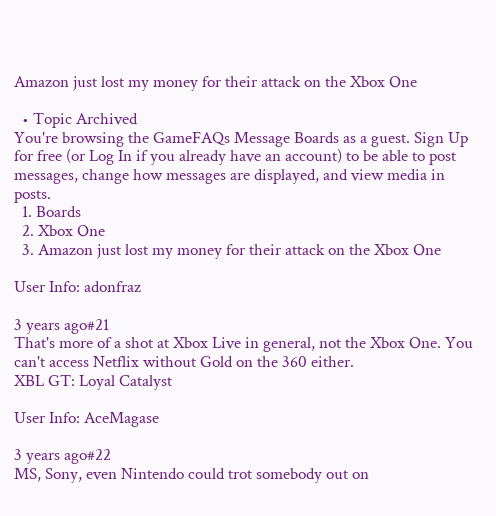Amazon just lost my money for their attack on the Xbox One

  • Topic Archived
You're browsing the GameFAQs Message Boards as a guest. Sign Up for free (or Log In if you already have an account) to be able to post messages, change how messages are displayed, and view media in posts.
  1. Boards
  2. Xbox One
  3. Amazon just lost my money for their attack on the Xbox One

User Info: adonfraz

3 years ago#21
That's more of a shot at Xbox Live in general, not the Xbox One. You can't access Netflix without Gold on the 360 either.
XBL GT: Loyal Catalyst

User Info: AceMagase

3 years ago#22
MS, Sony, even Nintendo could trot somebody out on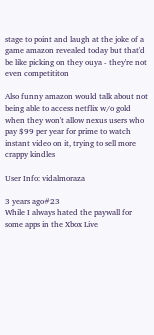stage to point and laugh at the joke of a game amazon revealed today but that'd be like picking on they ouya - they're not even competititon

Also funny amazon would talk about not being able to access netflix w/o gold when they won't allow nexus users who pay $99 per year for prime to watch instant video on it, trying to sell more crappy kindles

User Info: vidalmoraza

3 years ago#23
While I always hated the paywall for some apps in the Xbox Live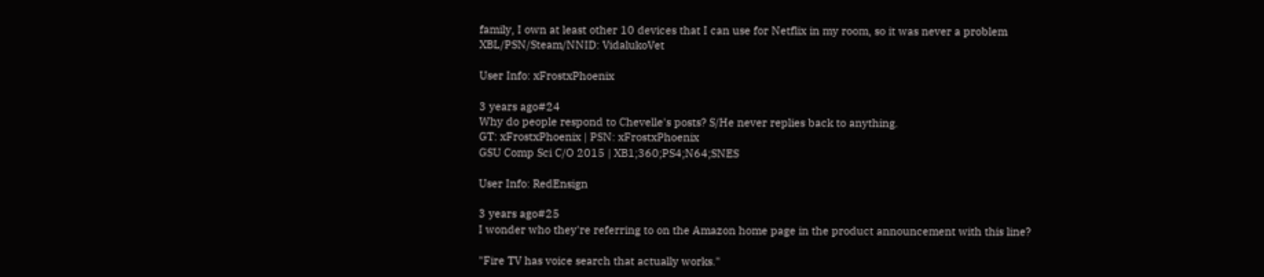family, I own at least other 10 devices that I can use for Netflix in my room, so it was never a problem
XBL/PSN/Steam/NNID: VidalukoVet

User Info: xFrostxPhoenix

3 years ago#24
Why do people respond to Chevelle's posts? S/He never replies back to anything.
GT: xFrostxPhoenix | PSN: xFrostxPhoenix
GSU Comp Sci C/O 2015 | XB1;360;PS4;N64;SNES

User Info: RedEnsign

3 years ago#25
I wonder who they're referring to on the Amazon home page in the product announcement with this line?

"Fire TV has voice search that actually works."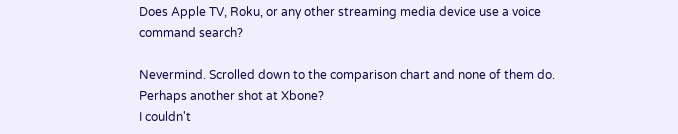Does Apple TV, Roku, or any other streaming media device use a voice command search?

Nevermind. Scrolled down to the comparison chart and none of them do. Perhaps another shot at Xbone?
I couldn't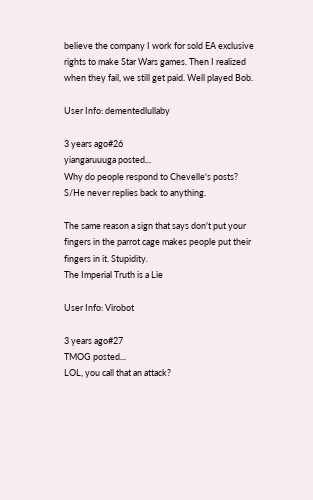believe the company I work for sold EA exclusive rights to make Star Wars games. Then I realized when they fail, we still get paid. Well played Bob.

User Info: dementedlullaby

3 years ago#26
yiangaruuuga posted...
Why do people respond to Chevelle's posts? S/He never replies back to anything.

The same reason a sign that says don't put your fingers in the parrot cage makes people put their fingers in it. Stupidity.
The Imperial Truth is a Lie

User Info: Virobot

3 years ago#27
TMOG posted...
LOL, you call that an attack?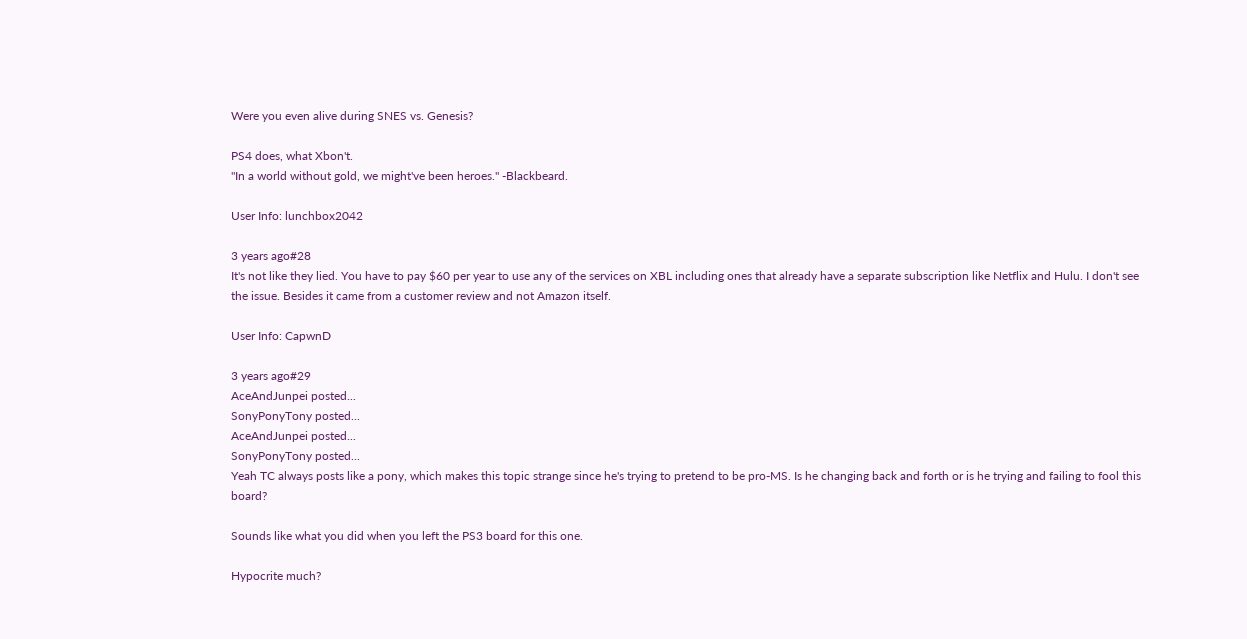Were you even alive during SNES vs. Genesis?

PS4 does, what Xbon't.
"In a world without gold, we might've been heroes." -Blackbeard.

User Info: lunchbox2042

3 years ago#28
It's not like they lied. You have to pay $60 per year to use any of the services on XBL including ones that already have a separate subscription like Netflix and Hulu. I don't see the issue. Besides it came from a customer review and not Amazon itself.

User Info: CapwnD

3 years ago#29
AceAndJunpei posted...
SonyPonyTony posted...
AceAndJunpei posted...
SonyPonyTony posted...
Yeah TC always posts like a pony, which makes this topic strange since he's trying to pretend to be pro-MS. Is he changing back and forth or is he trying and failing to fool this board?

Sounds like what you did when you left the PS3 board for this one.

Hypocrite much?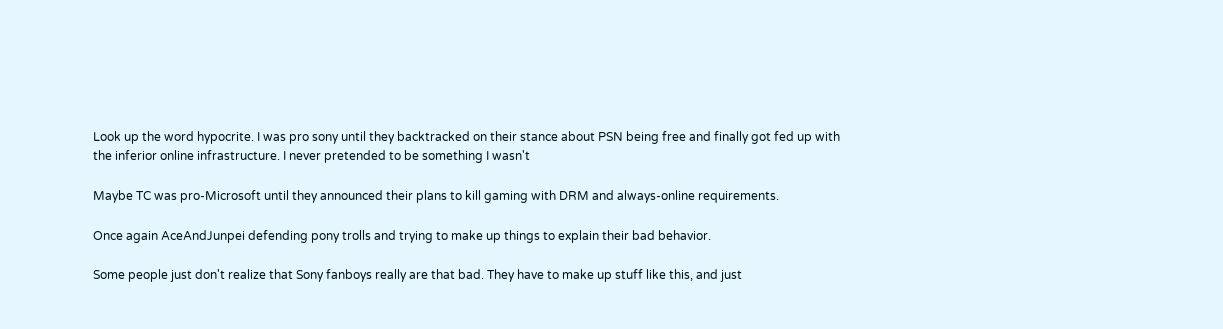Look up the word hypocrite. I was pro sony until they backtracked on their stance about PSN being free and finally got fed up with the inferior online infrastructure. I never pretended to be something I wasn't

Maybe TC was pro-Microsoft until they announced their plans to kill gaming with DRM and always-online requirements.

Once again AceAndJunpei defending pony trolls and trying to make up things to explain their bad behavior.

Some people just don't realize that Sony fanboys really are that bad. They have to make up stuff like this, and just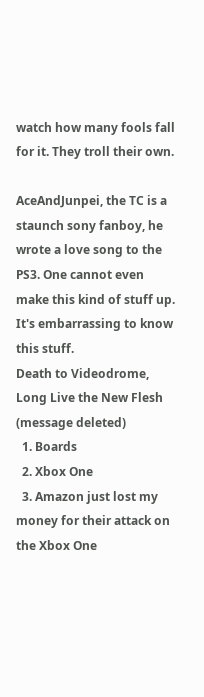watch how many fools fall for it. They troll their own.

AceAndJunpei, the TC is a staunch sony fanboy, he wrote a love song to the PS3. One cannot even make this kind of stuff up. It's embarrassing to know this stuff.
Death to Videodrome, Long Live the New Flesh
(message deleted)
  1. Boards
  2. Xbox One
  3. Amazon just lost my money for their attack on the Xbox One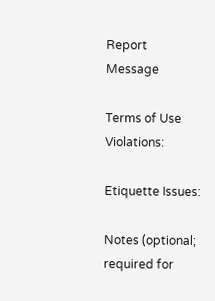Report Message

Terms of Use Violations:

Etiquette Issues:

Notes (optional; required for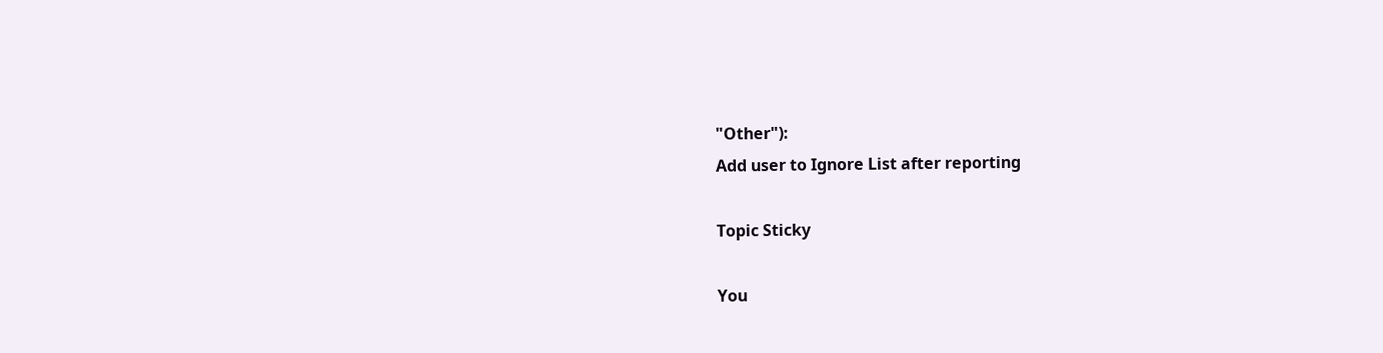"Other"):
Add user to Ignore List after reporting

Topic Sticky

You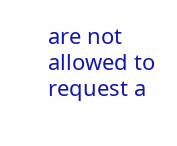are not allowed to request a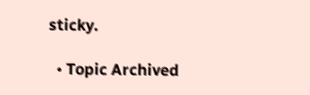sticky.

  • Topic Archived